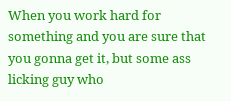When you work hard for something and you are sure that you gonna get it, but some ass licking guy who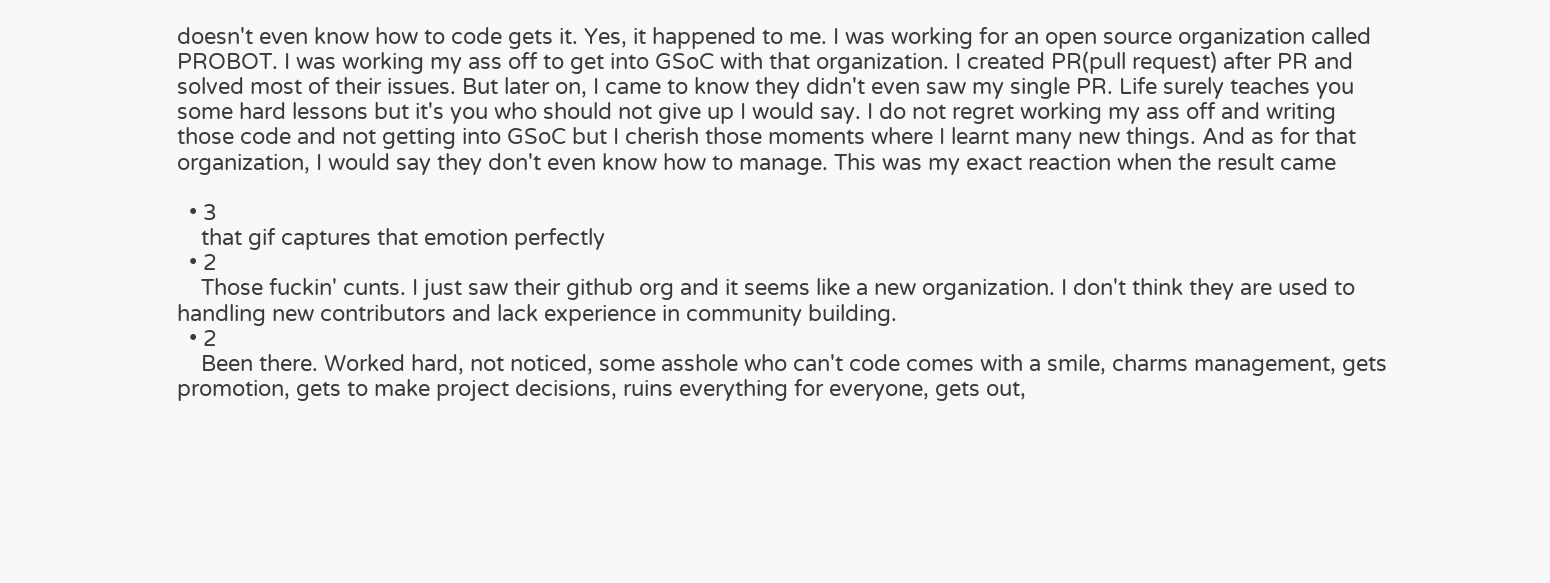doesn't even know how to code gets it. Yes, it happened to me. I was working for an open source organization called PROBOT. I was working my ass off to get into GSoC with that organization. I created PR(pull request) after PR and solved most of their issues. But later on, I came to know they didn't even saw my single PR. Life surely teaches you some hard lessons but it's you who should not give up I would say. I do not regret working my ass off and writing those code and not getting into GSoC but I cherish those moments where I learnt many new things. And as for that organization, I would say they don't even know how to manage. This was my exact reaction when the result came

  • 3
    that gif captures that emotion perfectly
  • 2
    Those fuckin' cunts. I just saw their github org and it seems like a new organization. I don't think they are used to handling new contributors and lack experience in community building.
  • 2
    Been there. Worked hard, not noticed, some asshole who can't code comes with a smile, charms management, gets promotion, gets to make project decisions, ruins everything for everyone, gets out,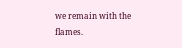we remain with the flames.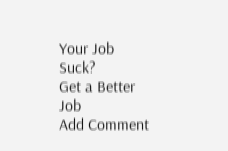Your Job Suck?
Get a Better Job
Add Comment